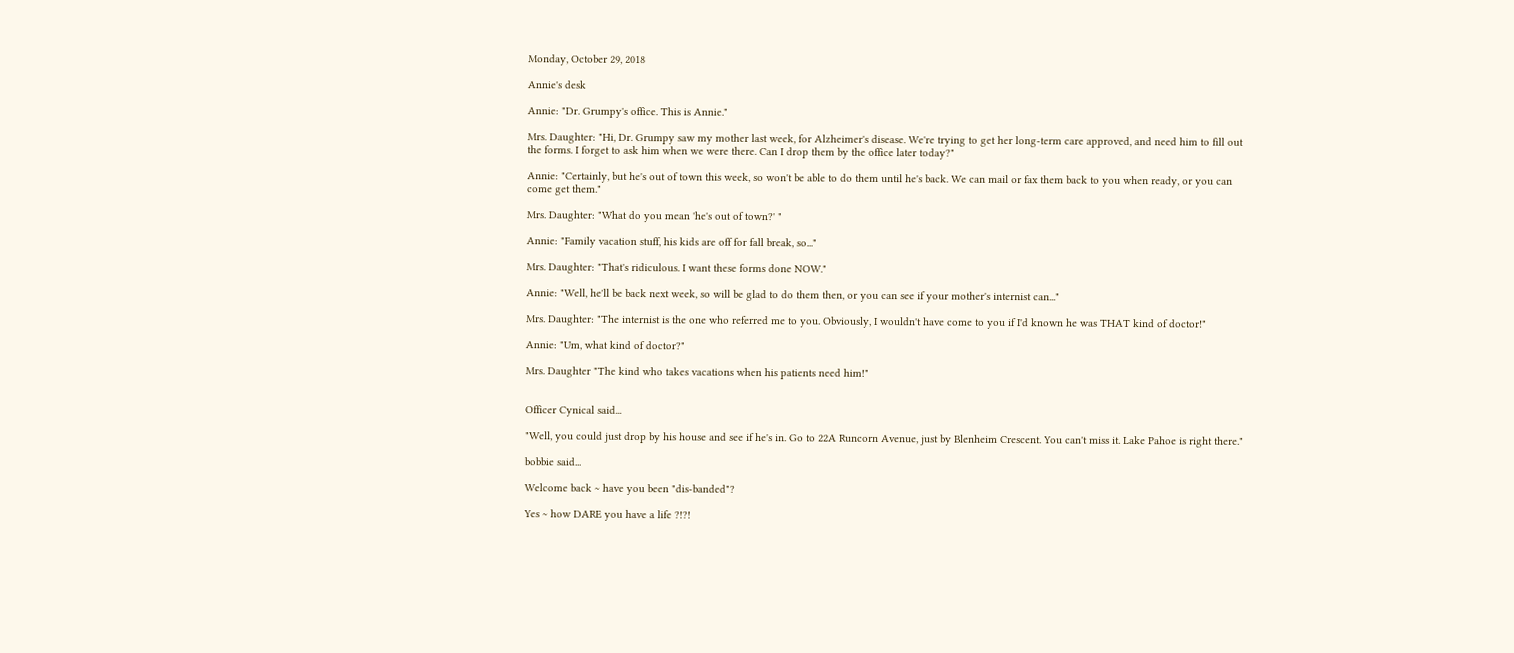Monday, October 29, 2018

Annie's desk

Annie: "Dr. Grumpy's office. This is Annie."

Mrs. Daughter: "Hi, Dr. Grumpy saw my mother last week, for Alzheimer's disease. We're trying to get her long-term care approved, and need him to fill out the forms. I forget to ask him when we were there. Can I drop them by the office later today?"

Annie: "Certainly, but he's out of town this week, so won't be able to do them until he's back. We can mail or fax them back to you when ready, or you can come get them."

Mrs. Daughter: "What do you mean 'he's out of town?' "

Annie: "Family vacation stuff, his kids are off for fall break, so..."

Mrs. Daughter: "That's ridiculous. I want these forms done NOW."

Annie: "Well, he'll be back next week, so will be glad to do them then, or you can see if your mother's internist can..."

Mrs. Daughter: "The internist is the one who referred me to you. Obviously, I wouldn't have come to you if I'd known he was THAT kind of doctor!"

Annie: "Um, what kind of doctor?"

Mrs. Daughter "The kind who takes vacations when his patients need him!"


Officer Cynical said...

"Well, you could just drop by his house and see if he's in. Go to 22A Runcorn Avenue, just by Blenheim Crescent. You can't miss it. Lake Pahoe is right there."

bobbie said...

Welcome back ~ have you been "dis-banded"?

Yes ~ how DARE you have a life ?!?!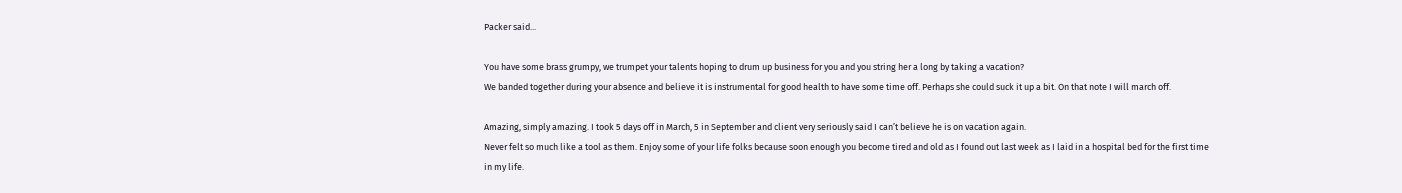Packer said...

You have some brass grumpy, we trumpet your talents hoping to drum up business for you and you string her a long by taking a vacation?
We banded together during your absence and believe it is instrumental for good health to have some time off. Perhaps she could suck it up a bit. On that note I will march off.

Amazing, simply amazing. I took 5 days off in March, 5 in September and client very seriously said I can’t believe he is on vacation again.
Never felt so much like a tool as them. Enjoy some of your life folks because soon enough you become tired and old as I found out last week as I laid in a hospital bed for the first time in my life.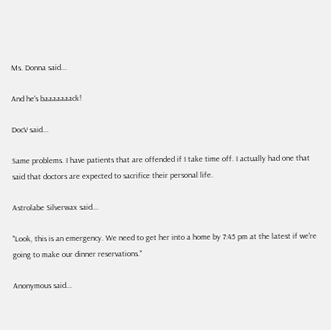Ms. Donna said...

And he's baaaaaaack!

DocV said...

Same problems. I have patients that are offended if I take time off. I actually had one that said that doctors are expected to sacrifice their personal life.

Astrolabe Silverwax said...

"Look, this is an emergency. We need to get her into a home by 7:45 pm at the latest if we're going to make our dinner reservations."

Anonymous said...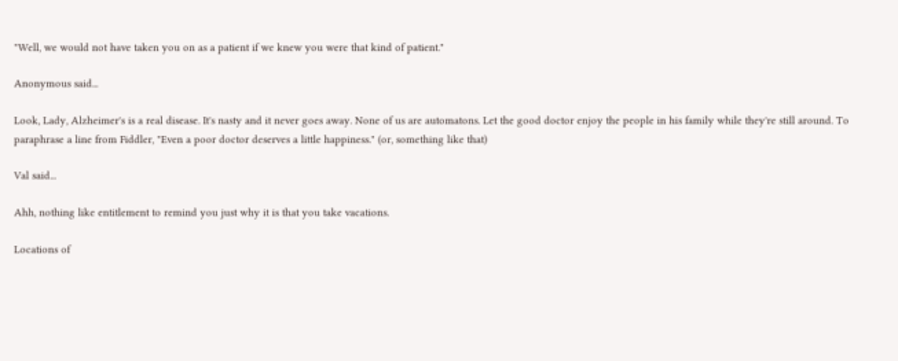"Well, we would not have taken you on as a patient if we knew you were that kind of patient."

Anonymous said...

Look, Lady, Alzheimer's is a real disease. It's nasty and it never goes away. None of us are automatons. Let the good doctor enjoy the people in his family while they're still around. To paraphrase a line from Fiddler, "Even a poor doctor deserves a little happiness." (or, something like that)

Val said...

Ahh, nothing like entitlement to remind you just why it is that you take vacations.

Locations of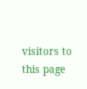visitors to this page